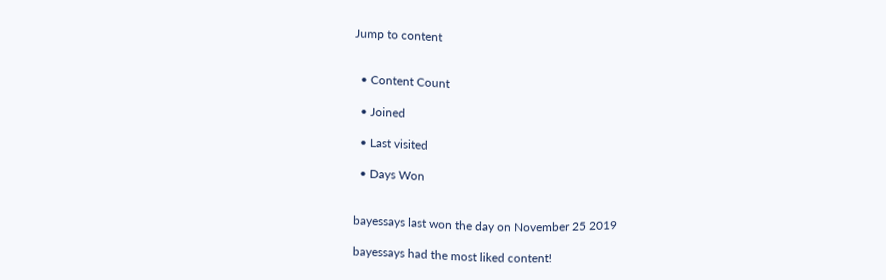Jump to content


  • Content Count

  • Joined

  • Last visited

  • Days Won


bayessays last won the day on November 25 2019

bayessays had the most liked content!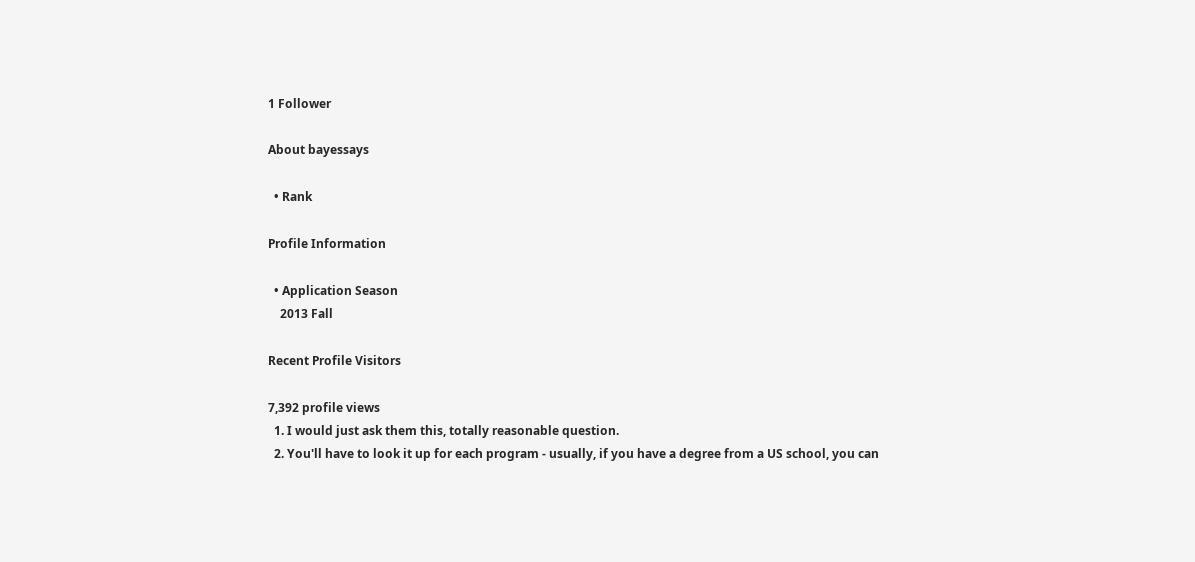1 Follower

About bayessays

  • Rank

Profile Information

  • Application Season
    2013 Fall

Recent Profile Visitors

7,392 profile views
  1. I would just ask them this, totally reasonable question.
  2. You'll have to look it up for each program - usually, if you have a degree from a US school, you can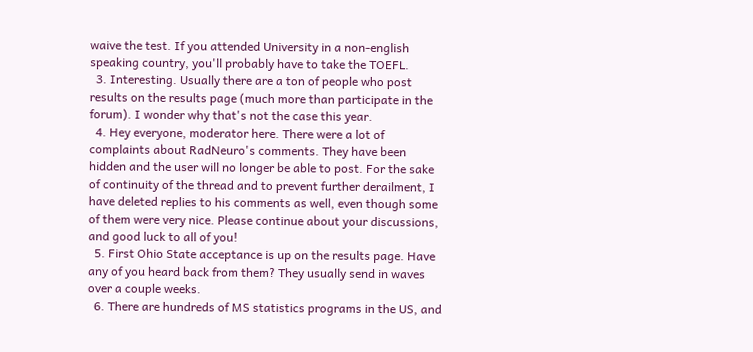waive the test. If you attended University in a non-english speaking country, you'll probably have to take the TOEFL.
  3. Interesting. Usually there are a ton of people who post results on the results page (much more than participate in the forum). I wonder why that's not the case this year.
  4. Hey everyone, moderator here. There were a lot of complaints about RadNeuro's comments. They have been hidden and the user will no longer be able to post. For the sake of continuity of the thread and to prevent further derailment, I have deleted replies to his comments as well, even though some of them were very nice. Please continue about your discussions, and good luck to all of you!
  5. First Ohio State acceptance is up on the results page. Have any of you heard back from them? They usually send in waves over a couple weeks.
  6. There are hundreds of MS statistics programs in the US, and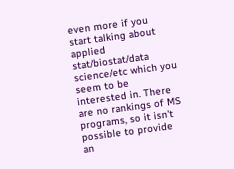even more if you start talking about applied stat/biostat/data science/etc which you seem to be interested in. There are no rankings of MS programs, so it isn't possible to provide an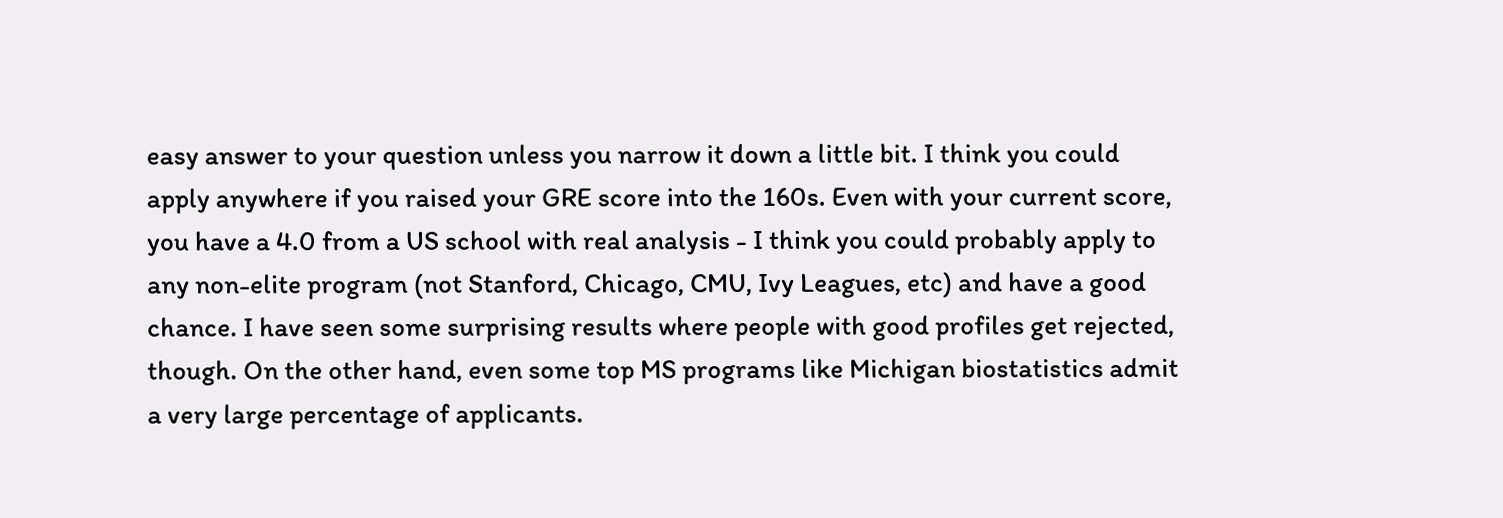easy answer to your question unless you narrow it down a little bit. I think you could apply anywhere if you raised your GRE score into the 160s. Even with your current score, you have a 4.0 from a US school with real analysis - I think you could probably apply to any non-elite program (not Stanford, Chicago, CMU, Ivy Leagues, etc) and have a good chance. I have seen some surprising results where people with good profiles get rejected, though. On the other hand, even some top MS programs like Michigan biostatistics admit a very large percentage of applicants.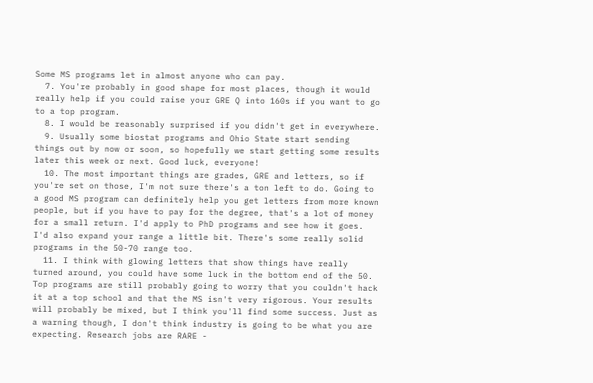Some MS programs let in almost anyone who can pay.
  7. You're probably in good shape for most places, though it would really help if you could raise your GRE Q into 160s if you want to go to a top program.
  8. I would be reasonably surprised if you didn't get in everywhere.
  9. Usually some biostat programs and Ohio State start sending things out by now or soon, so hopefully we start getting some results later this week or next. Good luck, everyone!
  10. The most important things are grades, GRE and letters, so if you're set on those, I'm not sure there's a ton left to do. Going to a good MS program can definitely help you get letters from more known people, but if you have to pay for the degree, that's a lot of money for a small return. I'd apply to PhD programs and see how it goes. I'd also expand your range a little bit. There's some really solid programs in the 50-70 range too.
  11. I think with glowing letters that show things have really turned around, you could have some luck in the bottom end of the 50. Top programs are still probably going to worry that you couldn't hack it at a top school and that the MS isn't very rigorous. Your results will probably be mixed, but I think you'll find some success. Just as a warning though, I don't think industry is going to be what you are expecting. Research jobs are RARE -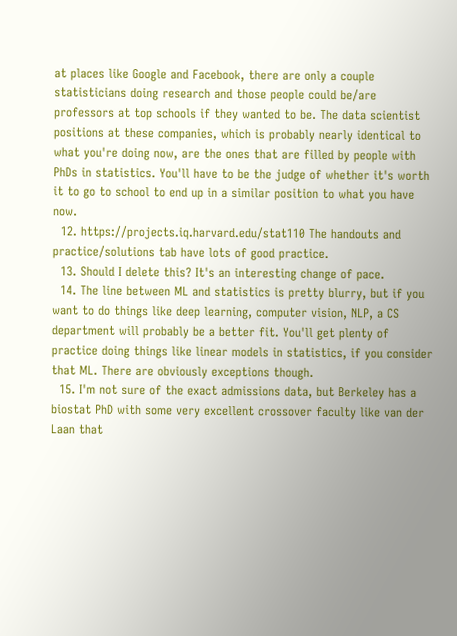at places like Google and Facebook, there are only a couple statisticians doing research and those people could be/are professors at top schools if they wanted to be. The data scientist positions at these companies, which is probably nearly identical to what you're doing now, are the ones that are filled by people with PhDs in statistics. You'll have to be the judge of whether it's worth it to go to school to end up in a similar position to what you have now.
  12. https://projects.iq.harvard.edu/stat110 The handouts and practice/solutions tab have lots of good practice.
  13. Should I delete this? It's an interesting change of pace.
  14. The line between ML and statistics is pretty blurry, but if you want to do things like deep learning, computer vision, NLP, a CS department will probably be a better fit. You'll get plenty of practice doing things like linear models in statistics, if you consider that ML. There are obviously exceptions though.
  15. I'm not sure of the exact admissions data, but Berkeley has a biostat PhD with some very excellent crossover faculty like van der Laan that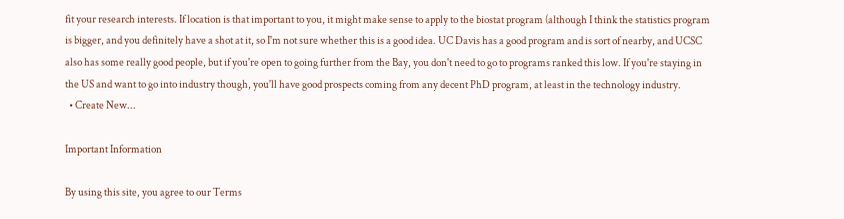fit your research interests. If location is that important to you, it might make sense to apply to the biostat program (although I think the statistics program is bigger, and you definitely have a shot at it, so I'm not sure whether this is a good idea. UC Davis has a good program and is sort of nearby, and UCSC also has some really good people, but if you're open to going further from the Bay, you don't need to go to programs ranked this low. If you're staying in the US and want to go into industry though, you'll have good prospects coming from any decent PhD program, at least in the technology industry.
  • Create New...

Important Information

By using this site, you agree to our Terms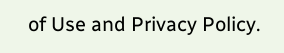of Use and Privacy Policy.